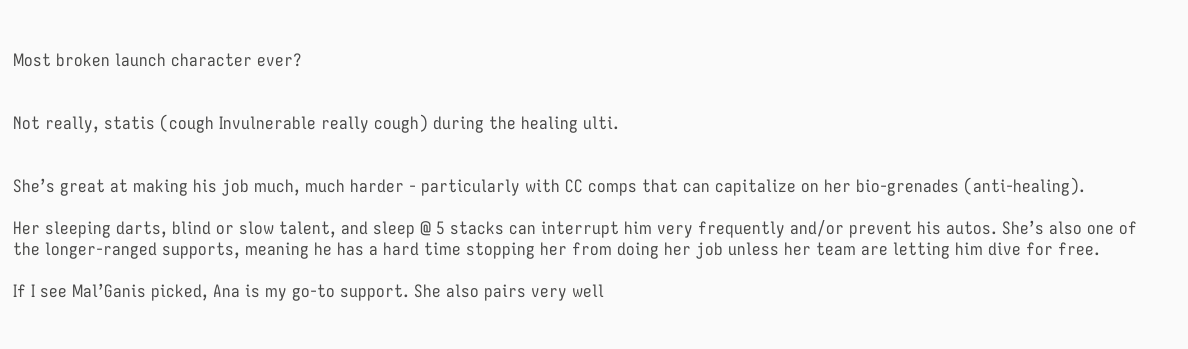Most broken launch character ever?


Not really, statis (cough Invulnerable really cough) during the healing ulti.


She’s great at making his job much, much harder - particularly with CC comps that can capitalize on her bio-grenades (anti-healing).

Her sleeping darts, blind or slow talent, and sleep @ 5 stacks can interrupt him very frequently and/or prevent his autos. She’s also one of the longer-ranged supports, meaning he has a hard time stopping her from doing her job unless her team are letting him dive for free.

If I see Mal’Ganis picked, Ana is my go-to support. She also pairs very well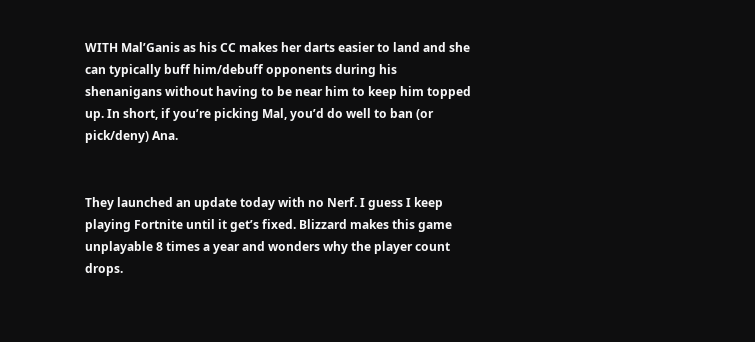WITH Mal’Ganis as his CC makes her darts easier to land and she can typically buff him/debuff opponents during his shenanigans without having to be near him to keep him topped up. In short, if you’re picking Mal, you’d do well to ban (or pick/deny) Ana.


They launched an update today with no Nerf. I guess I keep playing Fortnite until it get’s fixed. Blizzard makes this game unplayable 8 times a year and wonders why the player count drops.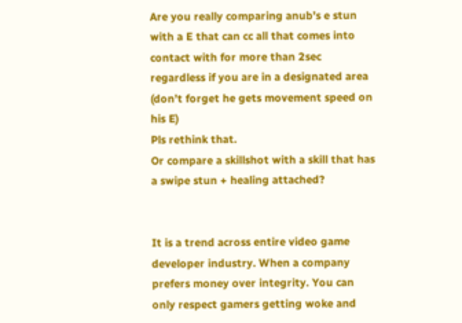Are you really comparing anub’s e stun with a E that can cc all that comes into contact with for more than 2sec regardless if you are in a designated area (don’t forget he gets movement speed on his E)
Pls rethink that.
Or compare a skillshot with a skill that has a swipe stun + healing attached?


It is a trend across entire video game developer industry. When a company prefers money over integrity. You can only respect gamers getting woke and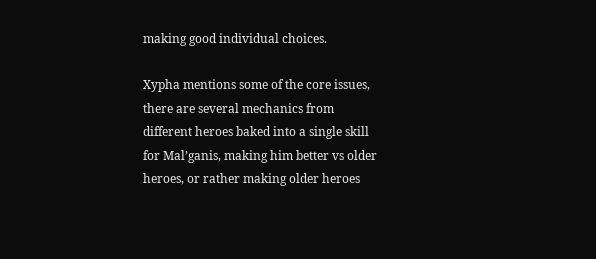making good individual choices.

Xypha mentions some of the core issues, there are several mechanics from different heroes baked into a single skill for Mal’ganis, making him better vs older heroes, or rather making older heroes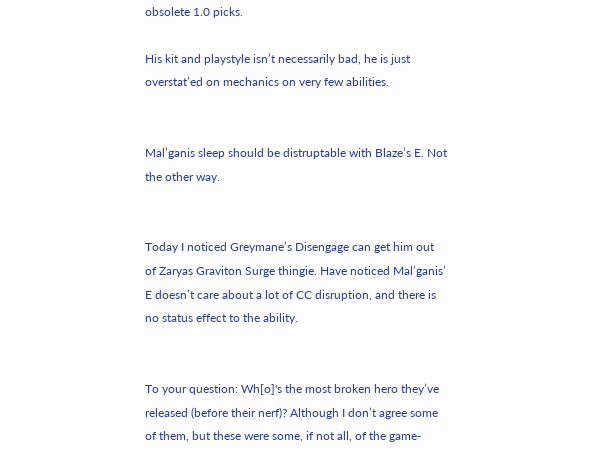obsolete 1.0 picks.

His kit and playstyle isn’t necessarily bad, he is just overstat’ed on mechanics on very few abilities.


Mal’ganis sleep should be distruptable with Blaze’s E. Not the other way.


Today I noticed Greymane’s Disengage can get him out of Zaryas Graviton Surge thingie. Have noticed Mal’ganis’ E doesn’t care about a lot of CC disruption, and there is no status effect to the ability.


To your question: Wh[o]'s the most broken hero they’ve released (before their nerf)? Although I don’t agree some of them, but these were some, if not all, of the game-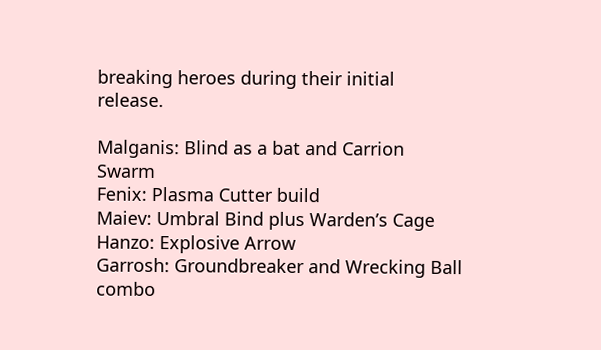breaking heroes during their initial release.

Malganis: Blind as a bat and Carrion Swarm
Fenix: Plasma Cutter build
Maiev: Umbral Bind plus Warden’s Cage
Hanzo: Explosive Arrow
Garrosh: Groundbreaker and Wrecking Ball combo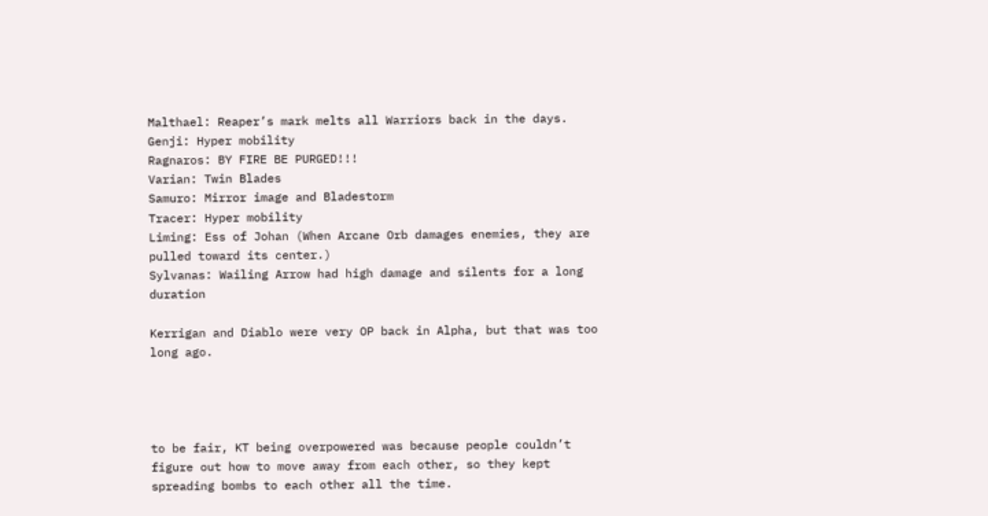Malthael: Reaper’s mark melts all Warriors back in the days.
Genji: Hyper mobility
Ragnaros: BY FIRE BE PURGED!!!
Varian: Twin Blades
Samuro: Mirror image and Bladestorm
Tracer: Hyper mobility
Liming: Ess of Johan (When Arcane Orb damages enemies, they are pulled toward its center.)
Sylvanas: Wailing Arrow had high damage and silents for a long duration

Kerrigan and Diablo were very OP back in Alpha, but that was too long ago.




to be fair, KT being overpowered was because people couldn’t figure out how to move away from each other, so they kept spreading bombs to each other all the time.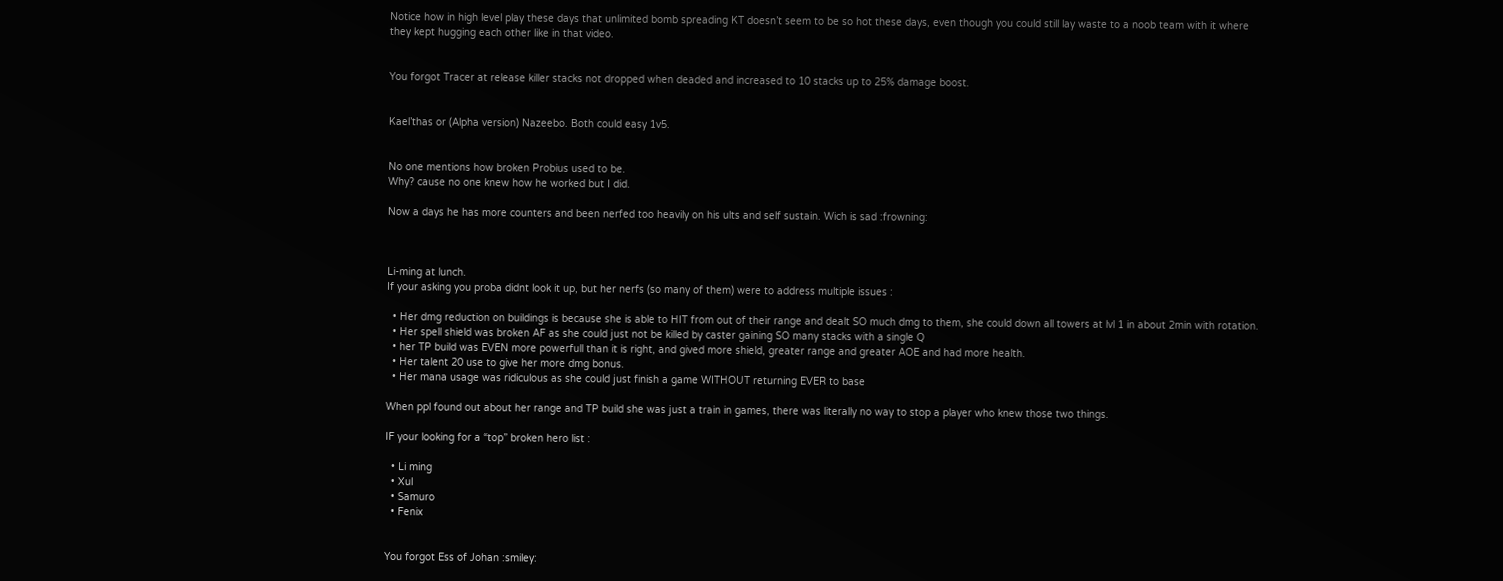Notice how in high level play these days that unlimited bomb spreading KT doesn’t seem to be so hot these days, even though you could still lay waste to a noob team with it where they kept hugging each other like in that video.


You forgot Tracer at release killer stacks not dropped when deaded and increased to 10 stacks up to 25% damage boost.


Kael’thas or (Alpha version) Nazeebo. Both could easy 1v5.


No one mentions how broken Probius used to be.
Why? cause no one knew how he worked but I did.

Now a days he has more counters and been nerfed too heavily on his ults and self sustain. Wich is sad :frowning:



Li-ming at lunch.
If your asking you proba didnt look it up, but her nerfs (so many of them) were to address multiple issues :

  • Her dmg reduction on buildings is because she is able to HIT from out of their range and dealt SO much dmg to them, she could down all towers at lvl 1 in about 2min with rotation.
  • Her spell shield was broken AF as she could just not be killed by caster gaining SO many stacks with a single Q
  • her TP build was EVEN more powerfull than it is right, and gived more shield, greater range and greater AOE and had more health.
  • Her talent 20 use to give her more dmg bonus.
  • Her mana usage was ridiculous as she could just finish a game WITHOUT returning EVER to base

When ppl found out about her range and TP build she was just a train in games, there was literally no way to stop a player who knew those two things.

IF your looking for a “top” broken hero list :

  • Li ming
  • Xul
  • Samuro
  • Fenix


You forgot Ess of Johan :smiley: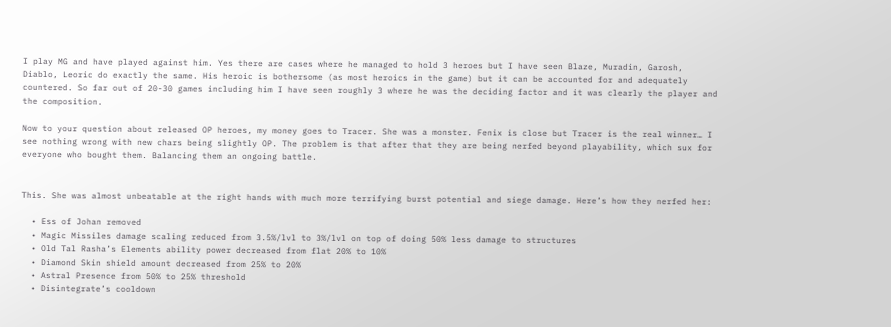I play MG and have played against him. Yes there are cases where he managed to hold 3 heroes but I have seen Blaze, Muradin, Garosh, Diablo, Leoric do exactly the same. His heroic is bothersome (as most heroics in the game) but it can be accounted for and adequately countered. So far out of 20-30 games including him I have seen roughly 3 where he was the deciding factor and it was clearly the player and the composition.

Now to your question about released OP heroes, my money goes to Tracer. She was a monster. Fenix is close but Tracer is the real winner… I see nothing wrong with new chars being slightly OP. The problem is that after that they are being nerfed beyond playability, which sux for everyone who bought them. Balancing them an ongoing battle.


This. She was almost unbeatable at the right hands with much more terrifying burst potential and siege damage. Here’s how they nerfed her:

  • Ess of Johan removed
  • Magic Missiles damage scaling reduced from 3.5%/lvl to 3%/lvl on top of doing 50% less damage to structures
  • Old Tal Rasha’s Elements ability power decreased from flat 20% to 10%
  • Diamond Skin shield amount decreased from 25% to 20%
  • Astral Presence from 50% to 25% threshold
  • Disintegrate’s cooldown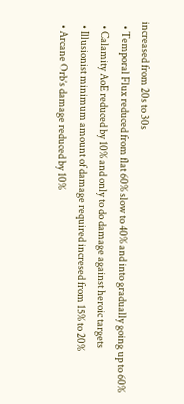increased from 20s to 30s
  • Temporal Flux reduced from flat 60% slow to 40% and into gradually going up to 60%
  • Calamity AoE reduced by 10% and only to do damage against heroic targets
  • Illusionist minimum amount of damage required incresed from 15% to 20%
  • Arcane Orb’s damage reduced by 10%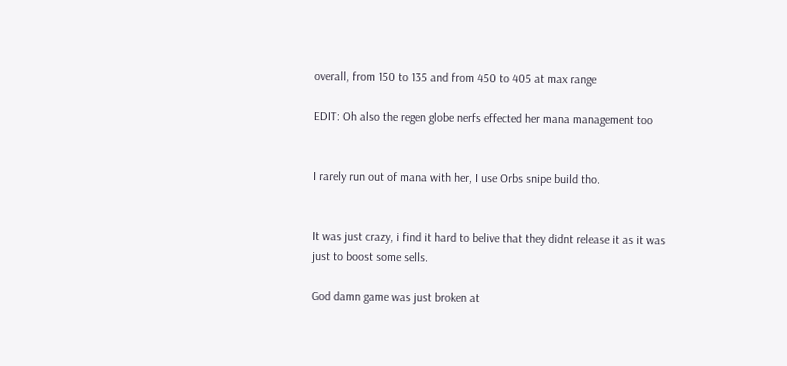overall, from 150 to 135 and from 450 to 405 at max range

EDIT: Oh also the regen globe nerfs effected her mana management too


I rarely run out of mana with her, I use Orbs snipe build tho.


It was just crazy, i find it hard to belive that they didnt release it as it was just to boost some sells.

God damn game was just broken at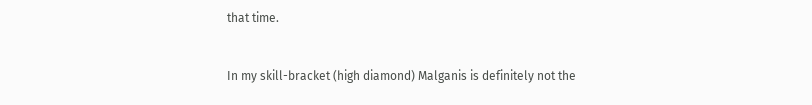that time.


In my skill-bracket (high diamond) Malganis is definitely not the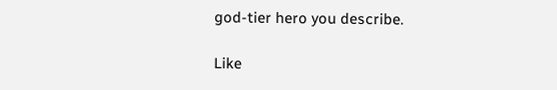god-tier hero you describe.

Like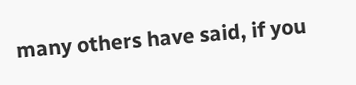many others have said, if you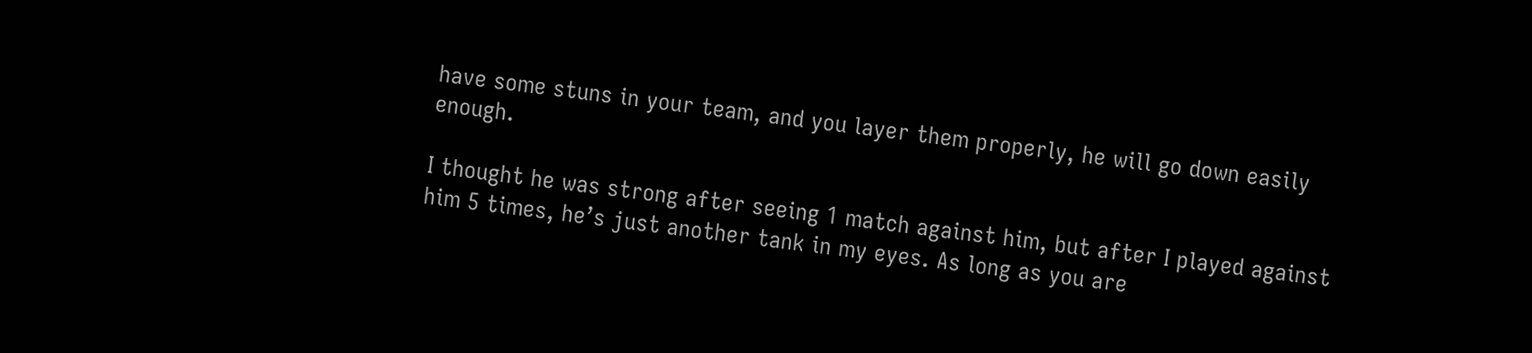have some stuns in your team, and you layer them properly, he will go down easily enough.

I thought he was strong after seeing 1 match against him, but after I played against him 5 times, he’s just another tank in my eyes. As long as you are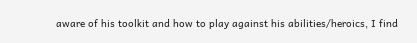aware of his toolkit and how to play against his abilities/heroics, I find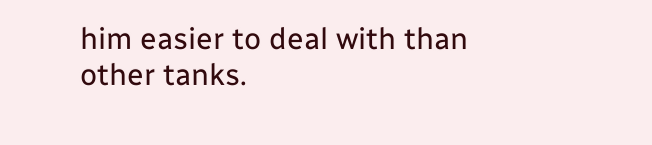him easier to deal with than other tanks.